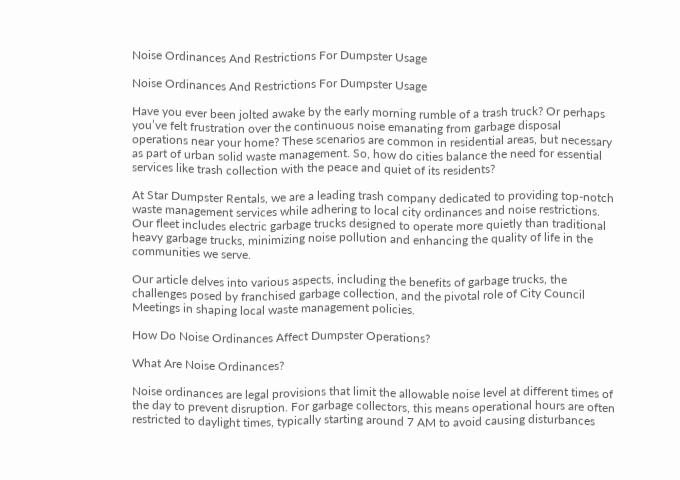Noise Ordinances And Restrictions For Dumpster Usage

Noise Ordinances And Restrictions For Dumpster Usage

Have you ever been jolted awake by the early morning rumble of a trash truck? Or perhaps you’ve felt frustration over the continuous noise emanating from garbage disposal operations near your home? These scenarios are common in residential areas, but necessary as part of urban solid waste management. So, how do cities balance the need for essential services like trash collection with the peace and quiet of its residents?

At Star Dumpster Rentals, we are a leading trash company dedicated to providing top-notch waste management services while adhering to local city ordinances and noise restrictions. Our fleet includes electric garbage trucks designed to operate more quietly than traditional heavy garbage trucks, minimizing noise pollution and enhancing the quality of life in the communities we serve.

Our article delves into various aspects, including the benefits of garbage trucks, the challenges posed by franchised garbage collection, and the pivotal role of City Council Meetings in shaping local waste management policies.

How Do Noise Ordinances Affect Dumpster Operations?

What Are Noise Ordinances?

Noise ordinances are legal provisions that limit the allowable noise level at different times of the day to prevent disruption. For garbage collectors, this means operational hours are often restricted to daylight times, typically starting around 7 AM to avoid causing disturbances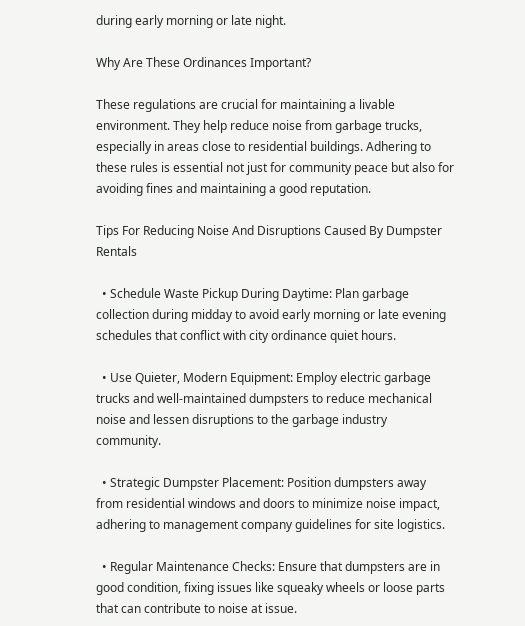during early morning or late night.

Why Are These Ordinances Important?

These regulations are crucial for maintaining a livable environment. They help reduce noise from garbage trucks, especially in areas close to residential buildings. Adhering to these rules is essential not just for community peace but also for avoiding fines and maintaining a good reputation.

Tips For Reducing Noise And Disruptions Caused By Dumpster Rentals

  • Schedule Waste Pickup During Daytime: Plan garbage collection during midday to avoid early morning or late evening schedules that conflict with city ordinance quiet hours.

  • Use Quieter, Modern Equipment: Employ electric garbage trucks and well-maintained dumpsters to reduce mechanical noise and lessen disruptions to the garbage industry community.

  • Strategic Dumpster Placement: Position dumpsters away from residential windows and doors to minimize noise impact, adhering to management company guidelines for site logistics.

  • Regular Maintenance Checks: Ensure that dumpsters are in good condition, fixing issues like squeaky wheels or loose parts that can contribute to noise at issue.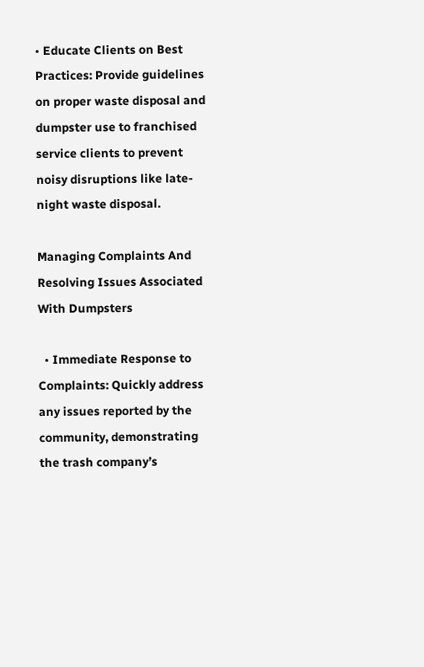• Educate Clients on Best Practices: Provide guidelines on proper waste disposal and dumpster use to franchised service clients to prevent noisy disruptions like late-night waste disposal.

Managing Complaints And Resolving Issues Associated With Dumpsters

  • Immediate Response to Complaints: Quickly address any issues reported by the community, demonstrating the trash company’s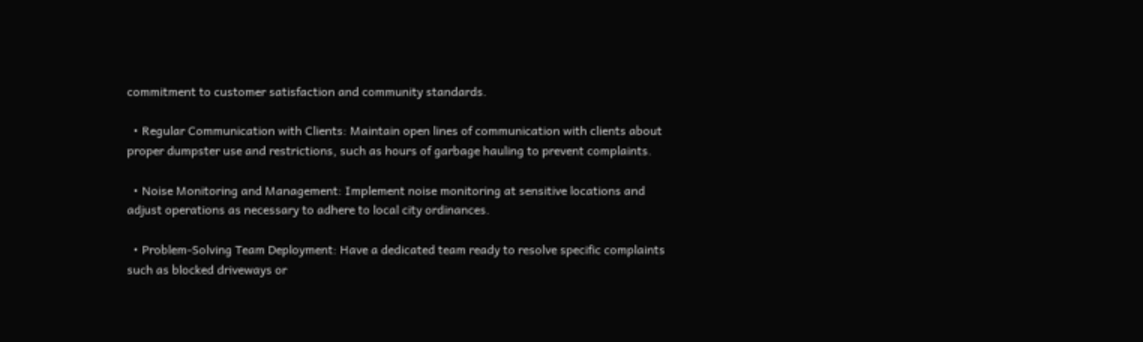commitment to customer satisfaction and community standards.

  • Regular Communication with Clients: Maintain open lines of communication with clients about proper dumpster use and restrictions, such as hours of garbage hauling to prevent complaints.

  • Noise Monitoring and Management: Implement noise monitoring at sensitive locations and adjust operations as necessary to adhere to local city ordinances.

  • Problem-Solving Team Deployment: Have a dedicated team ready to resolve specific complaints such as blocked driveways or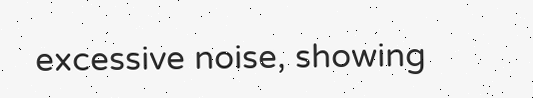excessive noise, showing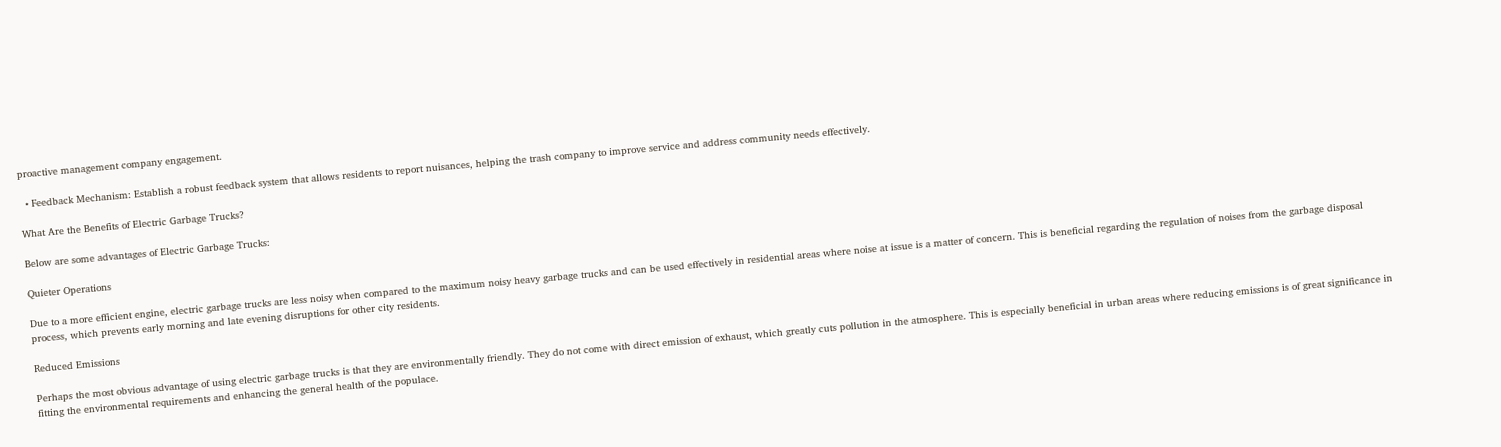proactive management company engagement.

  • Feedback Mechanism: Establish a robust feedback system that allows residents to report nuisances, helping the trash company to improve service and address community needs effectively.

What Are the Benefits of Electric Garbage Trucks?

Below are some advantages of Electric Garbage Trucks:

Quieter Operations

Due to a more efficient engine, electric garbage trucks are less noisy when compared to the maximum noisy heavy garbage trucks and can be used effectively in residential areas where noise at issue is a matter of concern. This is beneficial regarding the regulation of noises from the garbage disposal process, which prevents early morning and late evening disruptions for other city residents.

Reduced Emissions

Perhaps the most obvious advantage of using electric garbage trucks is that they are environmentally friendly. They do not come with direct emission of exhaust, which greatly cuts pollution in the atmosphere. This is especially beneficial in urban areas where reducing emissions is of great significance in fitting the environmental requirements and enhancing the general health of the populace.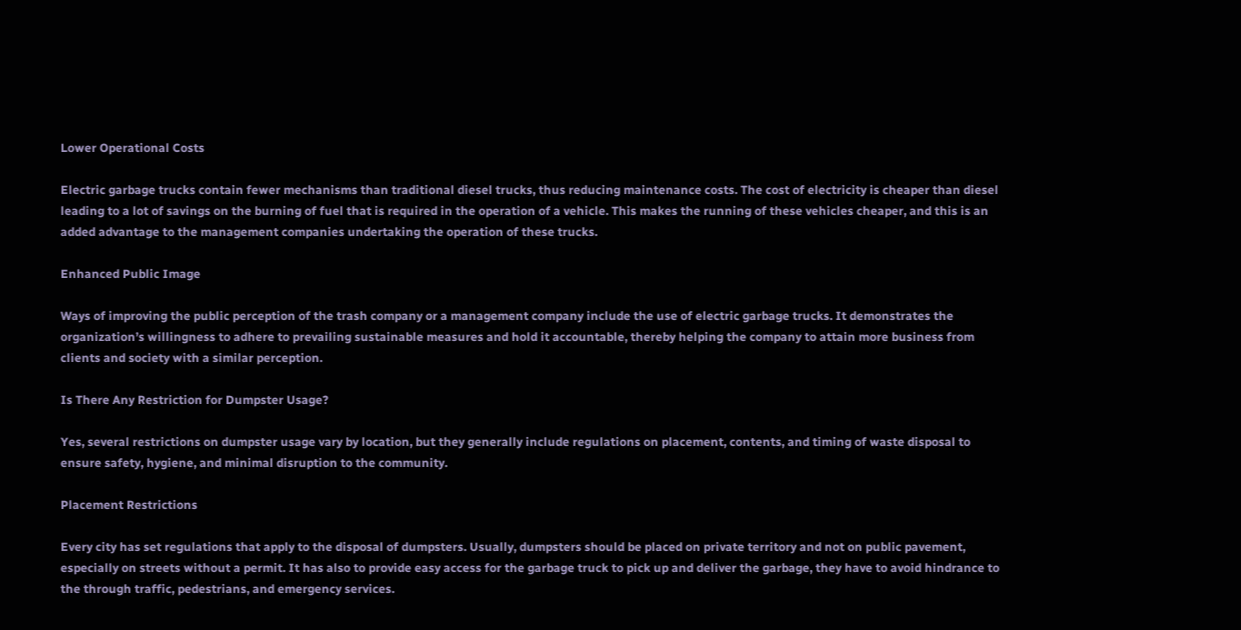Lower Operational Costs

Electric garbage trucks contain fewer mechanisms than traditional diesel trucks, thus reducing maintenance costs. The cost of electricity is cheaper than diesel leading to a lot of savings on the burning of fuel that is required in the operation of a vehicle. This makes the running of these vehicles cheaper, and this is an added advantage to the management companies undertaking the operation of these trucks.

Enhanced Public Image

Ways of improving the public perception of the trash company or a management company include the use of electric garbage trucks. It demonstrates the organization’s willingness to adhere to prevailing sustainable measures and hold it accountable, thereby helping the company to attain more business from clients and society with a similar perception.

Is There Any Restriction for Dumpster Usage?

Yes, several restrictions on dumpster usage vary by location, but they generally include regulations on placement, contents, and timing of waste disposal to ensure safety, hygiene, and minimal disruption to the community.

Placement Restrictions

Every city has set regulations that apply to the disposal of dumpsters. Usually, dumpsters should be placed on private territory and not on public pavement, especially on streets without a permit. It has also to provide easy access for the garbage truck to pick up and deliver the garbage, they have to avoid hindrance to the through traffic, pedestrians, and emergency services.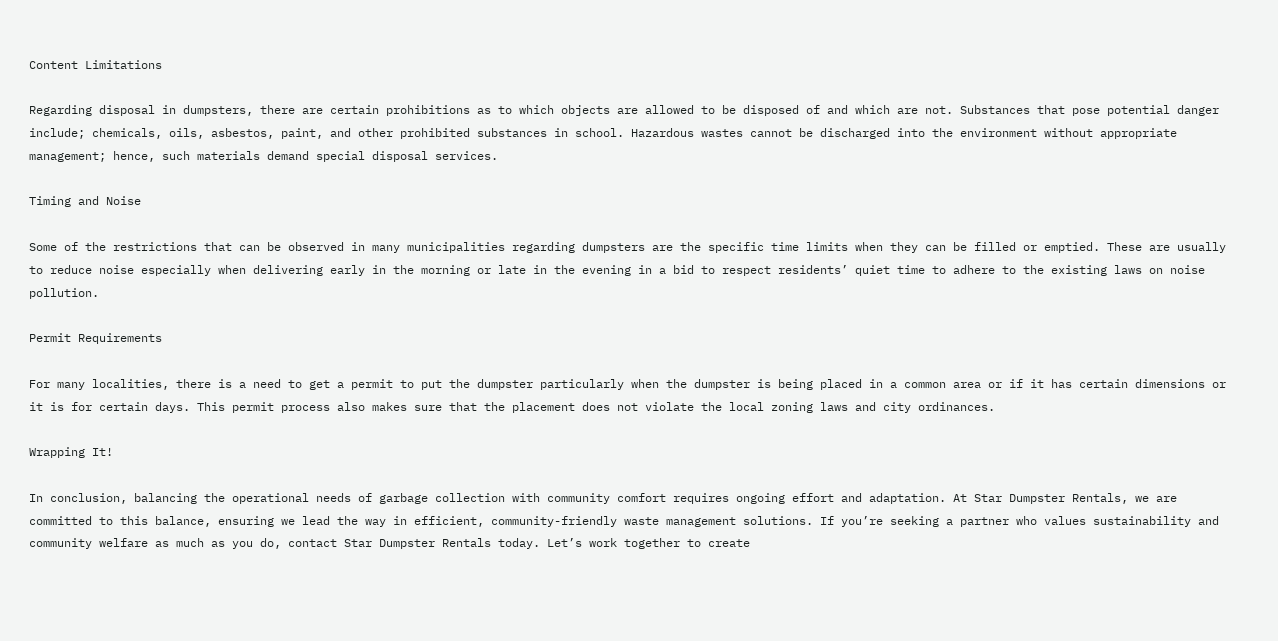Content Limitations

Regarding disposal in dumpsters, there are certain prohibitions as to which objects are allowed to be disposed of and which are not. Substances that pose potential danger include; chemicals, oils, asbestos, paint, and other prohibited substances in school. Hazardous wastes cannot be discharged into the environment without appropriate management; hence, such materials demand special disposal services.

Timing and Noise

Some of the restrictions that can be observed in many municipalities regarding dumpsters are the specific time limits when they can be filled or emptied. These are usually to reduce noise especially when delivering early in the morning or late in the evening in a bid to respect residents’ quiet time to adhere to the existing laws on noise pollution.

Permit Requirements

For many localities, there is a need to get a permit to put the dumpster particularly when the dumpster is being placed in a common area or if it has certain dimensions or it is for certain days. This permit process also makes sure that the placement does not violate the local zoning laws and city ordinances.

Wrapping It!

In conclusion, balancing the operational needs of garbage collection with community comfort requires ongoing effort and adaptation. At Star Dumpster Rentals, we are committed to this balance, ensuring we lead the way in efficient, community-friendly waste management solutions. If you’re seeking a partner who values sustainability and community welfare as much as you do, contact Star Dumpster Rentals today. Let’s work together to create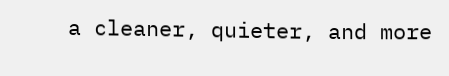a cleaner, quieter, and more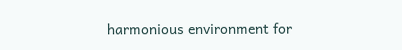harmonious environment for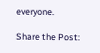everyone.

Share the Post: